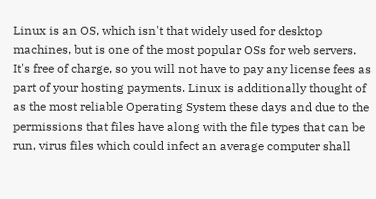Linux is an OS, which isn't that widely used for desktop machines, but is one of the most popular OSs for web servers. It's free of charge, so you will not have to pay any license fees as part of your hosting payments. Linux is additionally thought of as the most reliable Operating System these days and due to the permissions that files have along with the file types that can be run, virus files which could infect an average computer shall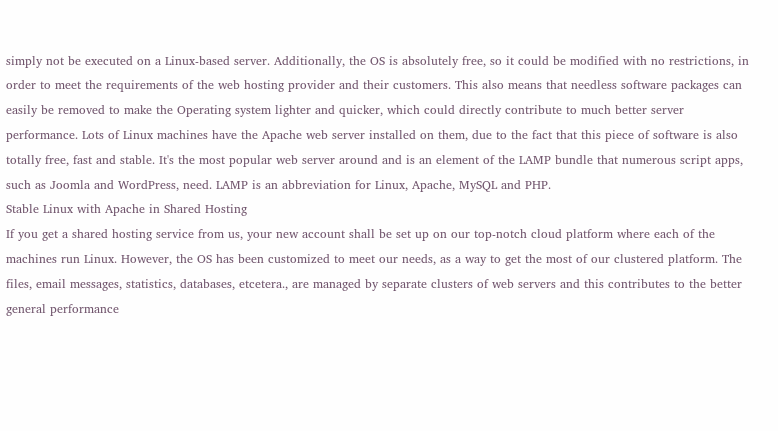simply not be executed on a Linux-based server. Additionally, the OS is absolutely free, so it could be modified with no restrictions, in order to meet the requirements of the web hosting provider and their customers. This also means that needless software packages can easily be removed to make the Operating system lighter and quicker, which could directly contribute to much better server performance. Lots of Linux machines have the Apache web server installed on them, due to the fact that this piece of software is also totally free, fast and stable. It's the most popular web server around and is an element of the LAMP bundle that numerous script apps, such as Joomla and WordPress, need. LAMP is an abbreviation for Linux, Apache, MySQL and PHP.
Stable Linux with Apache in Shared Hosting
If you get a shared hosting service from us, your new account shall be set up on our top-notch cloud platform where each of the machines run Linux. However, the OS has been customized to meet our needs, as a way to get the most of our clustered platform. The files, email messages, statistics, databases, etcetera., are managed by separate clusters of web servers and this contributes to the better general performance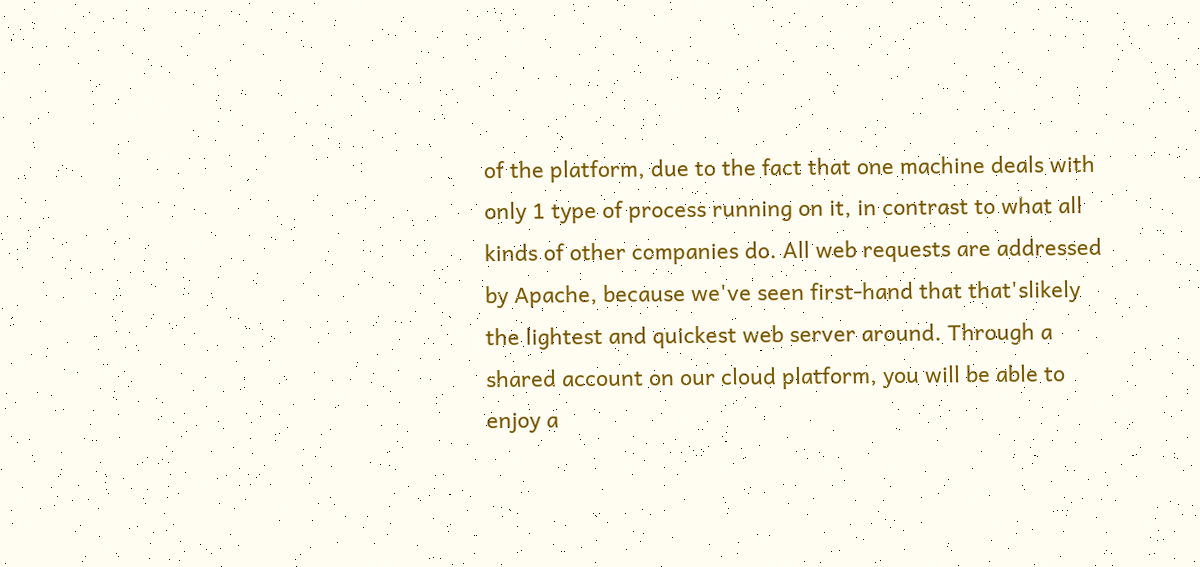of the platform, due to the fact that one machine deals with only 1 type of process running on it, in contrast to what all kinds of other companies do. All web requests are addressed by Apache, because we've seen first-hand that that'slikely the lightest and quickest web server around. Through a shared account on our cloud platform, you will be able to enjoy a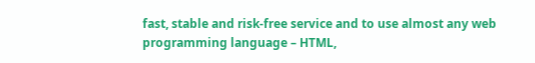fast, stable and risk-free service and to use almost any web programming language – HTML,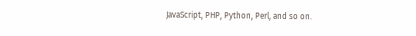JavaScript, PHP, Python, Perl, and so on.